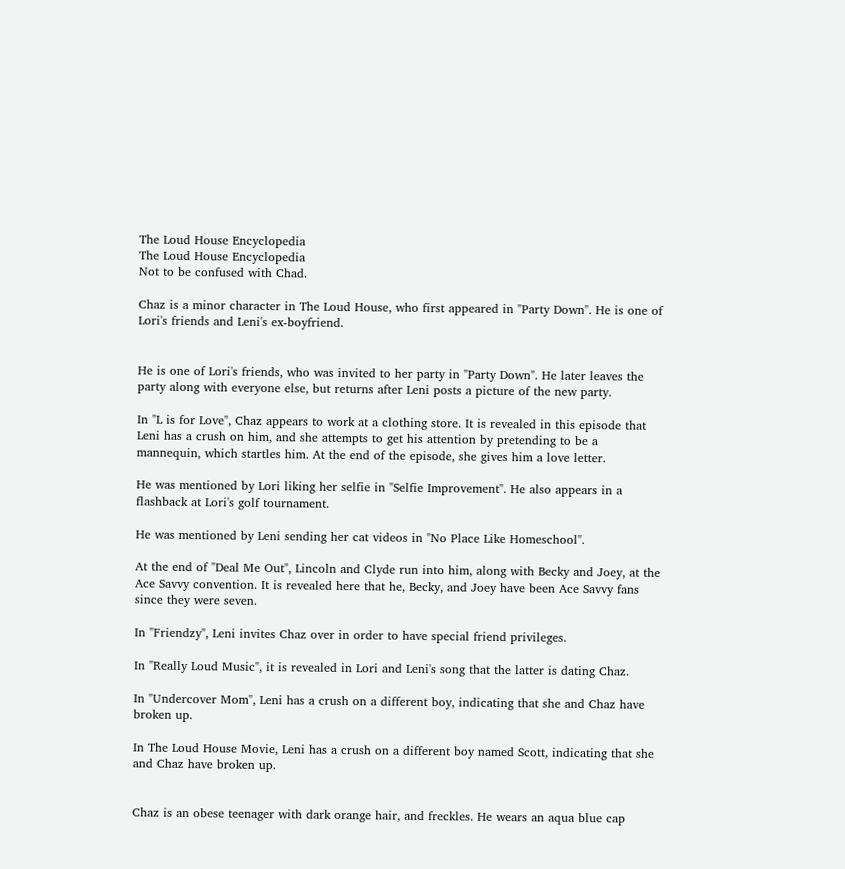The Loud House Encyclopedia
The Loud House Encyclopedia
Not to be confused with Chad.

Chaz is a minor character in The Loud House, who first appeared in "Party Down". He is one of Lori's friends and Leni's ex-boyfriend.


He is one of Lori's friends, who was invited to her party in "Party Down". He later leaves the party along with everyone else, but returns after Leni posts a picture of the new party.

In "L is for Love", Chaz appears to work at a clothing store. It is revealed in this episode that Leni has a crush on him, and she attempts to get his attention by pretending to be a mannequin, which startles him. At the end of the episode, she gives him a love letter.

He was mentioned by Lori liking her selfie in "Selfie Improvement". He also appears in a flashback at Lori's golf tournament.

He was mentioned by Leni sending her cat videos in "No Place Like Homeschool".

At the end of "Deal Me Out", Lincoln and Clyde run into him, along with Becky and Joey, at the Ace Savvy convention. It is revealed here that he, Becky, and Joey have been Ace Savvy fans since they were seven.

In "Friendzy", Leni invites Chaz over in order to have special friend privileges.

In "Really Loud Music", it is revealed in Lori and Leni's song that the latter is dating Chaz.

In "Undercover Mom", Leni has a crush on a different boy, indicating that she and Chaz have broken up.

In The Loud House Movie, Leni has a crush on a different boy named Scott, indicating that she and Chaz have broken up.


Chaz is an obese teenager with dark orange hair, and freckles. He wears an aqua blue cap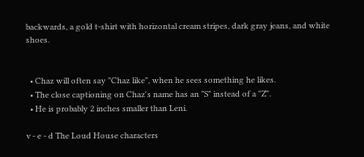backwards, a gold t-shirt with horizontal cream stripes, dark gray jeans, and white shoes.


  • Chaz will often say "Chaz like", when he sees something he likes.
  • The close captioning on Chaz's name has an "S" instead of a "Z".
  • He is probably 2 inches smaller than Leni.

v - e - d The Loud House characters